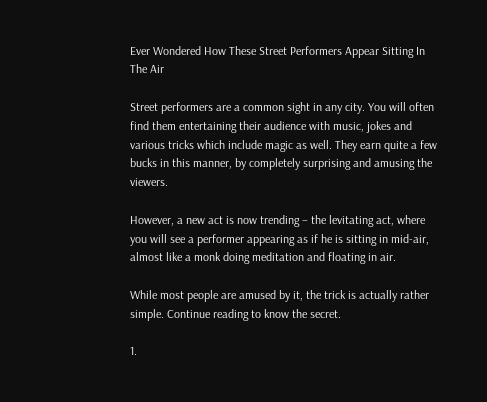Ever Wondered How These Street Performers Appear Sitting In The Air

Street performers are a common sight in any city. You will often find them entertaining their audience with music, jokes and various tricks which include magic as well. They earn quite a few bucks in this manner, by completely surprising and amusing the viewers.

However, a new act is now trending – the levitating act, where you will see a performer appearing as if he is sitting in mid-air, almost like a monk doing meditation and floating in air.

While most people are amused by it, the trick is actually rather simple. Continue reading to know the secret.

1.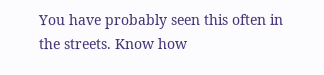You have probably seen this often in the streets. Know how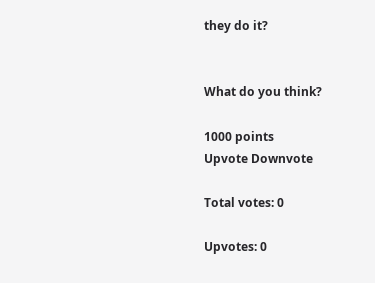they do it?


What do you think?

1000 points
Upvote Downvote

Total votes: 0

Upvotes: 0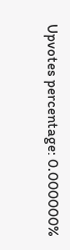Upvotes percentage: 0.000000%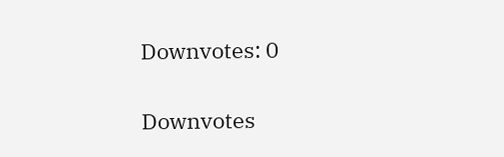Downvotes: 0

Downvotes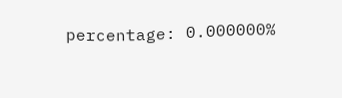percentage: 0.000000%